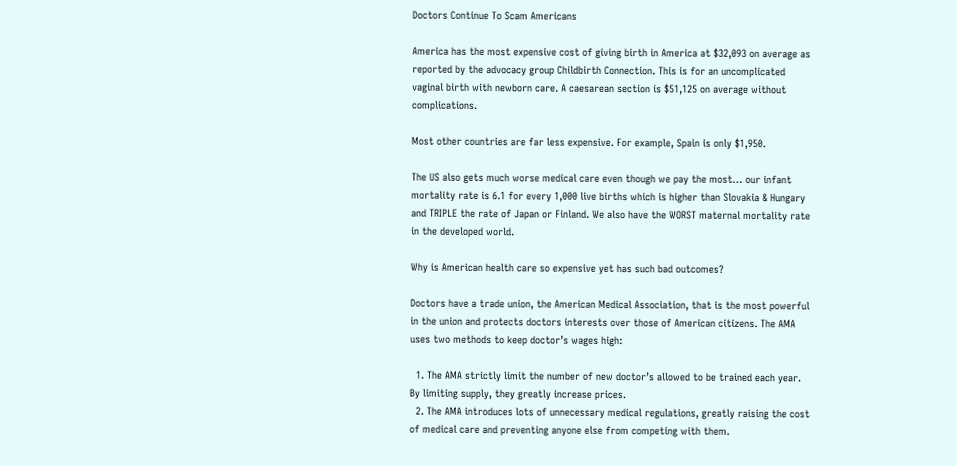Doctors Continue To Scam Americans

America has the most expensive cost of giving birth in America at $32,093 on average as reported by the advocacy group Childbirth Connection. This is for an uncomplicated vaginal birth with newborn care. A caesarean section is $51,125 on average without complications.

Most other countries are far less expensive. For example, Spain is only $1,950.

The US also gets much worse medical care even though we pay the most… our infant mortality rate is 6.1 for every 1,000 live births which is higher than Slovakia & Hungary and TRIPLE the rate of Japan or Finland. We also have the WORST maternal mortality rate in the developed world.

Why is American health care so expensive yet has such bad outcomes?

Doctors have a trade union, the American Medical Association, that is the most powerful in the union and protects doctors interests over those of American citizens. The AMA uses two methods to keep doctor’s wages high:

  1. The AMA strictly limit the number of new doctor’s allowed to be trained each year. By limiting supply, they greatly increase prices.
  2. The AMA introduces lots of unnecessary medical regulations, greatly raising the cost of medical care and preventing anyone else from competing with them.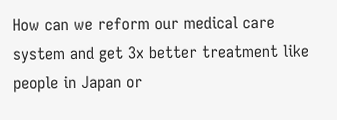How can we reform our medical care system and get 3x better treatment like people in Japan or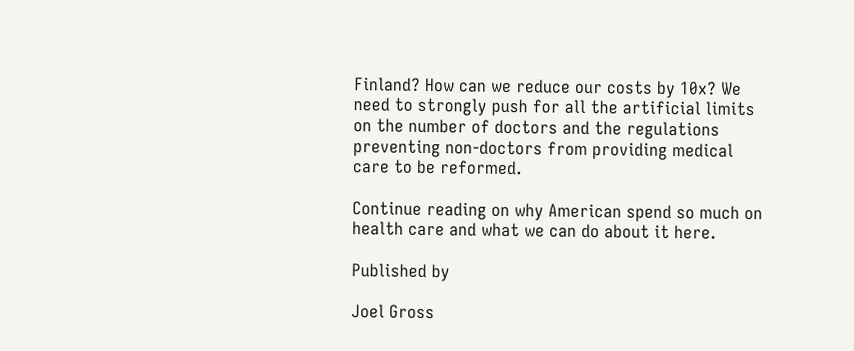Finland? How can we reduce our costs by 10x? We need to strongly push for all the artificial limits on the number of doctors and the regulations preventing non-doctors from providing medical care to be reformed.

Continue reading on why American spend so much on health care and what we can do about it here.

Published by

Joel Gross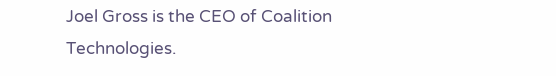Joel Gross is the CEO of Coalition Technologies.